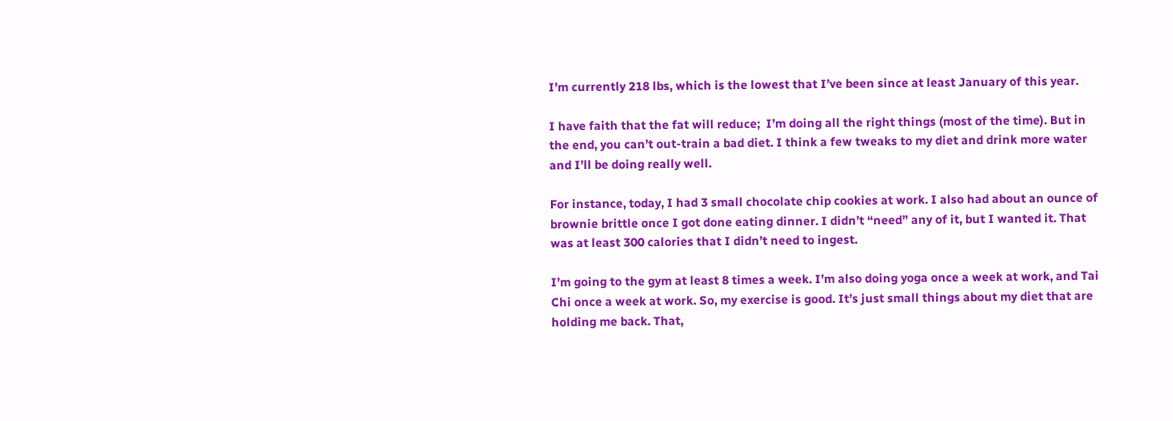I’m currently 218 lbs, which is the lowest that I’ve been since at least January of this year.

I have faith that the fat will reduce;  I’m doing all the right things (most of the time). But in the end, you can’t out-train a bad diet. I think a few tweaks to my diet and drink more water and I’ll be doing really well.

For instance, today, I had 3 small chocolate chip cookies at work. I also had about an ounce of brownie brittle once I got done eating dinner. I didn’t “need” any of it, but I wanted it. That was at least 300 calories that I didn’t need to ingest.

I’m going to the gym at least 8 times a week. I’m also doing yoga once a week at work, and Tai Chi once a week at work. So, my exercise is good. It’s just small things about my diet that are holding me back. That,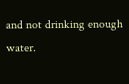and not drinking enough water.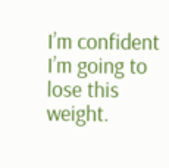I’m confident I’m going to lose this weight.